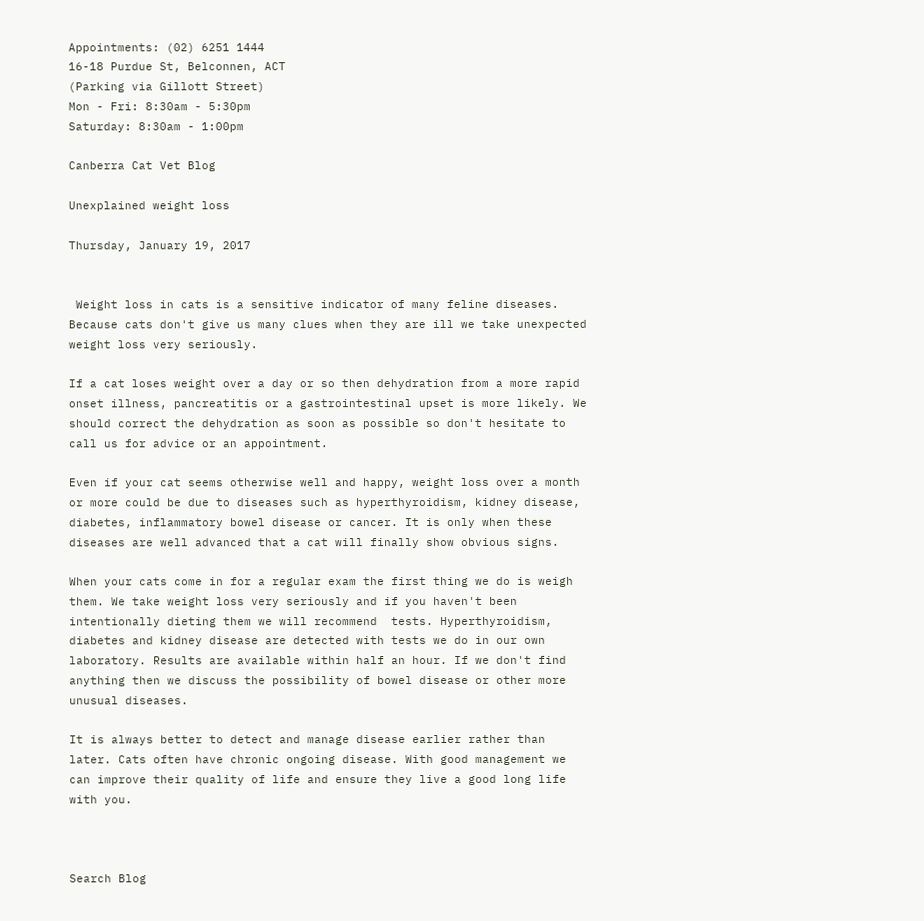Appointments: (02) 6251 1444
16-18 Purdue St, Belconnen, ACT
(Parking via Gillott Street)
Mon - Fri: 8:30am - 5:30pm
Saturday: 8:30am - 1:00pm

Canberra Cat Vet Blog

Unexplained weight loss

Thursday, January 19, 2017


 Weight loss in cats is a sensitive indicator of many feline diseases. Because cats don't give us many clues when they are ill we take unexpected weight loss very seriously.

If a cat loses weight over a day or so then dehydration from a more rapid onset illness, pancreatitis or a gastrointestinal upset is more likely. We should correct the dehydration as soon as possible so don't hesitate to call us for advice or an appointment.

Even if your cat seems otherwise well and happy, weight loss over a month or more could be due to diseases such as hyperthyroidism, kidney disease, diabetes, inflammatory bowel disease or cancer. It is only when these diseases are well advanced that a cat will finally show obvious signs.

When your cats come in for a regular exam the first thing we do is weigh them. We take weight loss very seriously and if you haven't been intentionally dieting them we will recommend  tests. Hyperthyroidism, diabetes and kidney disease are detected with tests we do in our own laboratory. Results are available within half an hour. If we don't find anything then we discuss the possibility of bowel disease or other more unusual diseases.

It is always better to detect and manage disease earlier rather than later. Cats often have chronic ongoing disease. With good management we can improve their quality of life and ensure they live a good long life with you.



Search Blog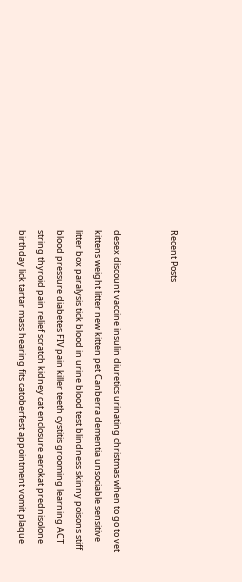Recent Posts


desex discount vaccine insulin diuretics urinating christmas when to go to vet kittens weight litter new kitten pet Canberra dementia unsociable sensitive litter box paralysis tick blood in urine blood test blindness skinny poisons stiff blood pressure diabetes FIV pain killer teeth cystitis grooming learning ACT string thyroid pain relief scratch kidney cat enclosure aerokat prednisolone birthday lick tartar mass hearing fits catoberfest appointment vomit plaque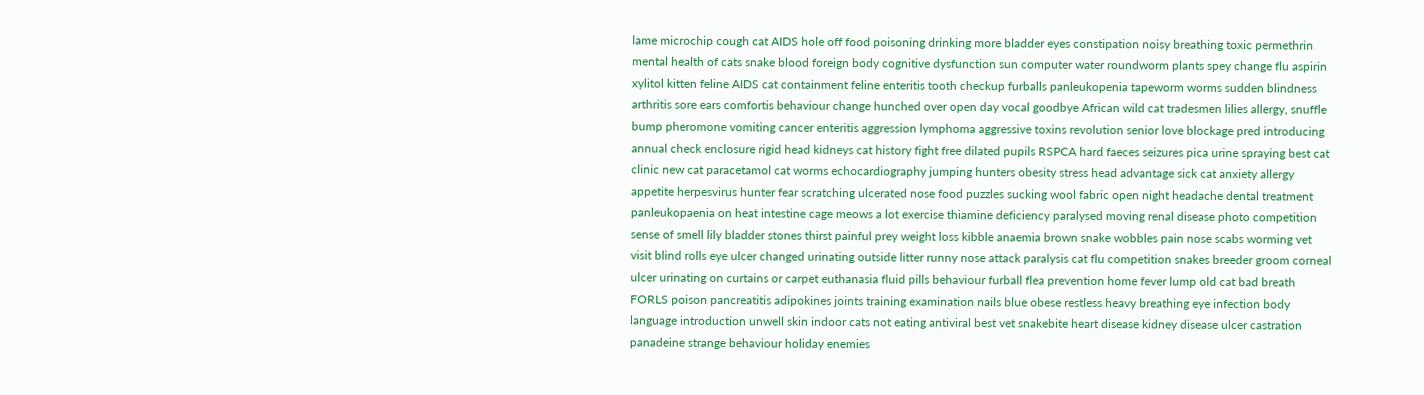lame microchip cough cat AIDS hole off food poisoning drinking more bladder eyes constipation noisy breathing toxic permethrin mental health of cats snake blood foreign body cognitive dysfunction sun computer water roundworm plants spey change flu aspirin xylitol kitten feline AIDS cat containment feline enteritis tooth checkup furballs panleukopenia tapeworm worms sudden blindness arthritis sore ears comfortis behaviour change hunched over open day vocal goodbye African wild cat tradesmen lilies allergy, snuffle bump pheromone vomiting cancer enteritis aggression lymphoma aggressive toxins revolution senior love blockage pred introducing annual check enclosure rigid head kidneys cat history fight free dilated pupils RSPCA hard faeces seizures pica urine spraying best cat clinic new cat paracetamol cat worms echocardiography jumping hunters obesity stress head advantage sick cat anxiety allergy appetite herpesvirus hunter fear scratching ulcerated nose food puzzles sucking wool fabric open night headache dental treatment panleukopaenia on heat intestine cage meows a lot exercise thiamine deficiency paralysed moving renal disease photo competition sense of smell lily bladder stones thirst painful prey weight loss kibble anaemia brown snake wobbles pain nose scabs worming vet visit blind rolls eye ulcer changed urinating outside litter runny nose attack paralysis cat flu competition snakes breeder groom corneal ulcer urinating on curtains or carpet euthanasia fluid pills behaviour furball flea prevention home fever lump old cat bad breath FORLS poison pancreatitis adipokines joints training examination nails blue obese restless heavy breathing eye infection body language introduction unwell skin indoor cats not eating antiviral best vet snakebite heart disease kidney disease ulcer castration panadeine strange behaviour holiday enemies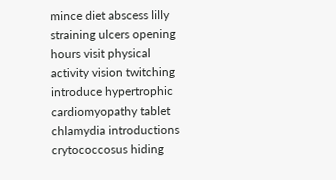mince diet abscess lilly straining ulcers opening hours visit physical activity vision twitching introduce hypertrophic cardiomyopathy tablet chlamydia introductions crytococcosus hiding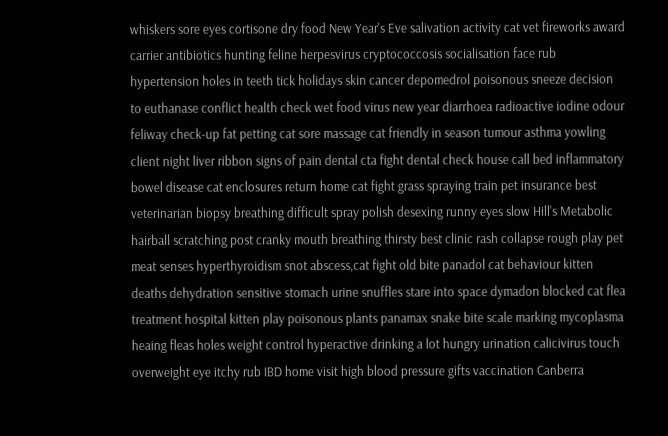whiskers sore eyes cortisone dry food New Year's Eve salivation activity cat vet fireworks award carrier antibiotics hunting feline herpesvirus cryptococcosis socialisation face rub hypertension holes in teeth tick holidays skin cancer depomedrol poisonous sneeze decision to euthanase conflict health check wet food virus new year diarrhoea radioactive iodine odour feliway check-up fat petting cat sore massage cat friendly in season tumour asthma yowling client night liver ribbon signs of pain dental cta fight dental check house call bed inflammatory bowel disease cat enclosures return home cat fight grass spraying train pet insurance best veterinarian biopsy breathing difficult spray polish desexing runny eyes slow Hill's Metabolic hairball scratching post cranky mouth breathing thirsty best clinic rash collapse rough play pet meat senses hyperthyroidism snot abscess,cat fight old bite panadol cat behaviour kitten deaths dehydration sensitive stomach urine snuffles stare into space dymadon blocked cat flea treatment hospital kitten play poisonous plants panamax snake bite scale marking mycoplasma heaing fleas holes weight control hyperactive drinking a lot hungry urination calicivirus touch overweight eye itchy rub IBD home visit high blood pressure gifts vaccination Canberra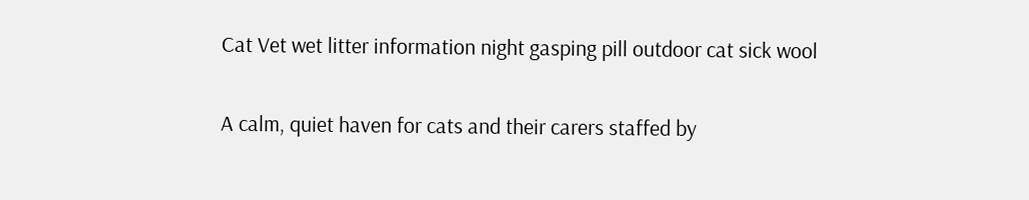Cat Vet wet litter information night gasping pill outdoor cat sick wool


A calm, quiet haven for cats and their carers staffed by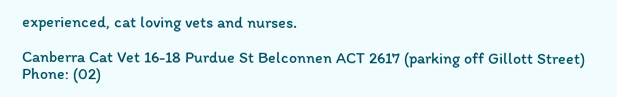experienced, cat loving vets and nurses.

Canberra Cat Vet 16-18 Purdue St Belconnen ACT 2617 (parking off Gillott Street) Phone: (02)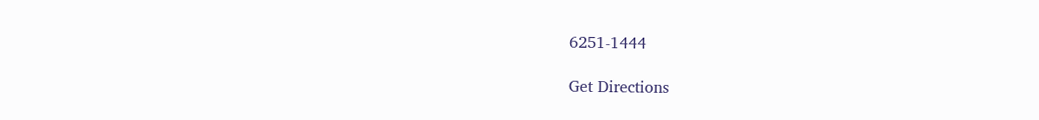6251-1444

Get Directions